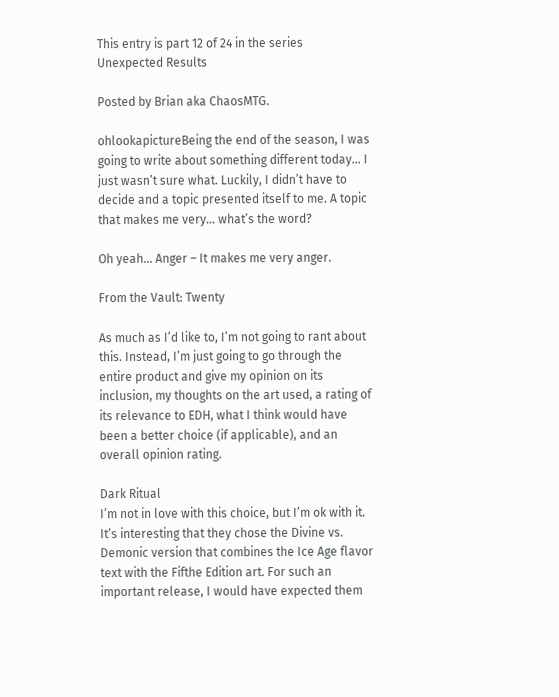This entry is part 12 of 24 in the series Unexpected Results

Posted by Brian aka ChaosMTG.

ohlookapictureBeing the end of the season, I was going to write about something different today… I just wasn’t sure what. Luckily, I didn’t have to decide and a topic presented itself to me. A topic that makes me very… what’s the word?

Oh yeah… Anger – It makes me very anger.

From the Vault: Twenty

As much as I’d like to, I’m not going to rant about this. Instead, I’m just going to go through the entire product and give my opinion on its inclusion, my thoughts on the art used, a rating of its relevance to EDH, what I think would have been a better choice (if applicable), and an overall opinion rating.

Dark Ritual
I’m not in love with this choice, but I’m ok with it. It’s interesting that they chose the Divine vs. Demonic version that combines the Ice Age flavor text with the Fifthe Edition art. For such an important release, I would have expected them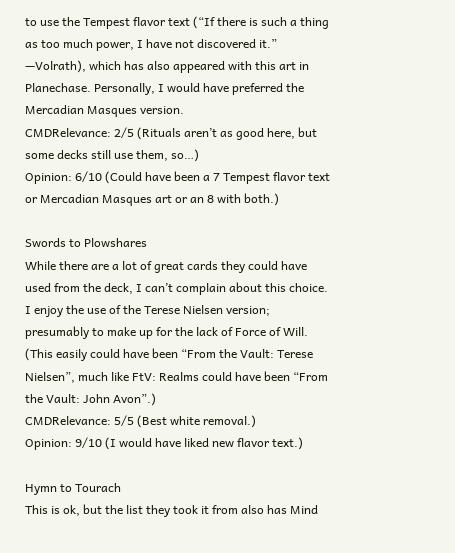to use the Tempest flavor text (“If there is such a thing as too much power, I have not discovered it.” —Volrath), which has also appeared with this art in Planechase. Personally, I would have preferred the Mercadian Masques version.
CMDRelevance: 2/5 (Rituals aren’t as good here, but some decks still use them, so…)
Opinion: 6/10 (Could have been a 7 Tempest flavor text or Mercadian Masques art or an 8 with both.)

Swords to Plowshares
While there are a lot of great cards they could have used from the deck, I can’t complain about this choice. I enjoy the use of the Terese Nielsen version; presumably to make up for the lack of Force of Will. (This easily could have been “From the Vault: Terese Nielsen”, much like FtV: Realms could have been “From the Vault: John Avon”.)
CMDRelevance: 5/5 (Best white removal.)
Opinion: 9/10 (I would have liked new flavor text.)

Hymn to Tourach
This is ok, but the list they took it from also has Mind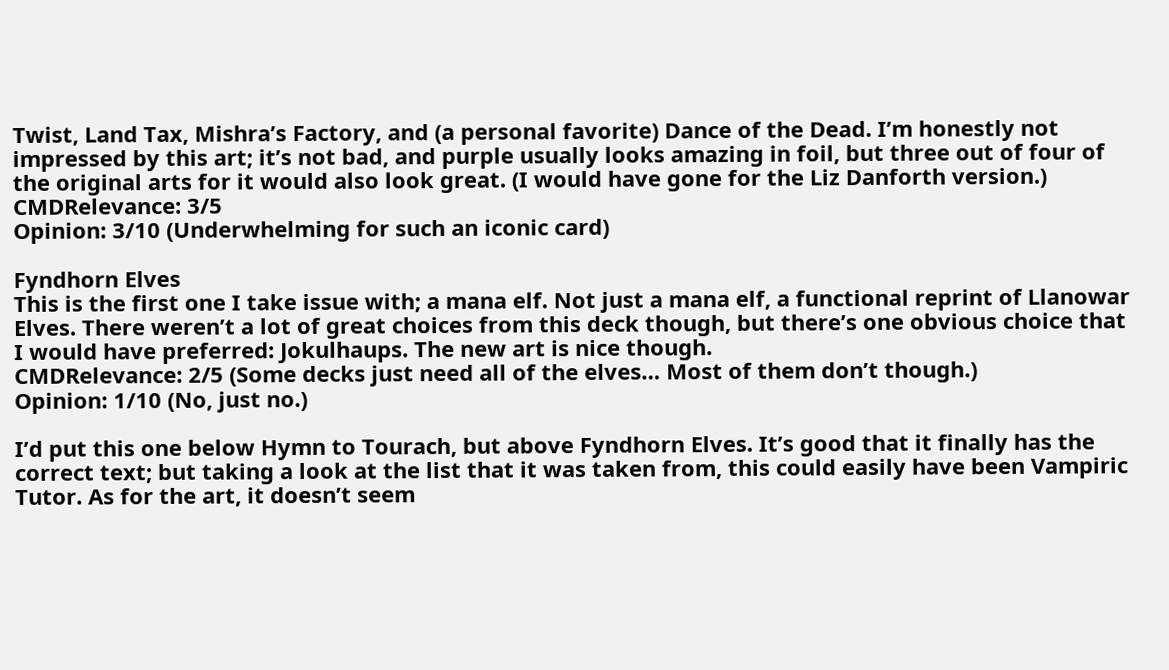Twist, Land Tax, Mishra’s Factory, and (a personal favorite) Dance of the Dead. I’m honestly not impressed by this art; it’s not bad, and purple usually looks amazing in foil, but three out of four of the original arts for it would also look great. (I would have gone for the Liz Danforth version.)
CMDRelevance: 3/5
Opinion: 3/10 (Underwhelming for such an iconic card)

Fyndhorn Elves
This is the first one I take issue with; a mana elf. Not just a mana elf, a functional reprint of Llanowar Elves. There weren’t a lot of great choices from this deck though, but there’s one obvious choice that I would have preferred: Jokulhaups. The new art is nice though.
CMDRelevance: 2/5 (Some decks just need all of the elves… Most of them don’t though.)
Opinion: 1/10 (No, just no.)

I’d put this one below Hymn to Tourach, but above Fyndhorn Elves. It’s good that it finally has the correct text; but taking a look at the list that it was taken from, this could easily have been Vampiric Tutor. As for the art, it doesn’t seem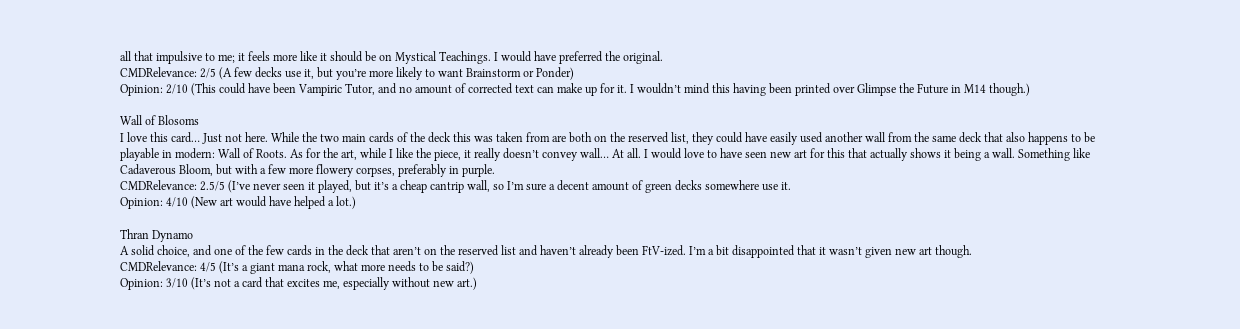all that impulsive to me; it feels more like it should be on Mystical Teachings. I would have preferred the original.
CMDRelevance: 2/5 (A few decks use it, but you’re more likely to want Brainstorm or Ponder)
Opinion: 2/10 (This could have been Vampiric Tutor, and no amount of corrected text can make up for it. I wouldn’t mind this having been printed over Glimpse the Future in M14 though.)

Wall of Blosoms
I love this card… Just not here. While the two main cards of the deck this was taken from are both on the reserved list, they could have easily used another wall from the same deck that also happens to be playable in modern: Wall of Roots. As for the art, while I like the piece, it really doesn’t convey wall… At all. I would love to have seen new art for this that actually shows it being a wall. Something like Cadaverous Bloom, but with a few more flowery corpses, preferably in purple.
CMDRelevance: 2.5/5 (I’ve never seen it played, but it’s a cheap cantrip wall, so I’m sure a decent amount of green decks somewhere use it.
Opinion: 4/10 (New art would have helped a lot.)

Thran Dynamo
A solid choice, and one of the few cards in the deck that aren’t on the reserved list and haven’t already been FtV-ized. I’m a bit disappointed that it wasn’t given new art though.
CMDRelevance: 4/5 (It’s a giant mana rock, what more needs to be said?)
Opinion: 3/10 (It’s not a card that excites me, especially without new art.)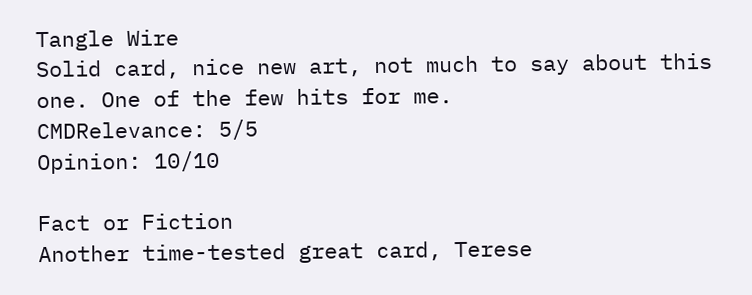Tangle Wire
Solid card, nice new art, not much to say about this one. One of the few hits for me.
CMDRelevance: 5/5
Opinion: 10/10

Fact or Fiction
Another time-tested great card, Terese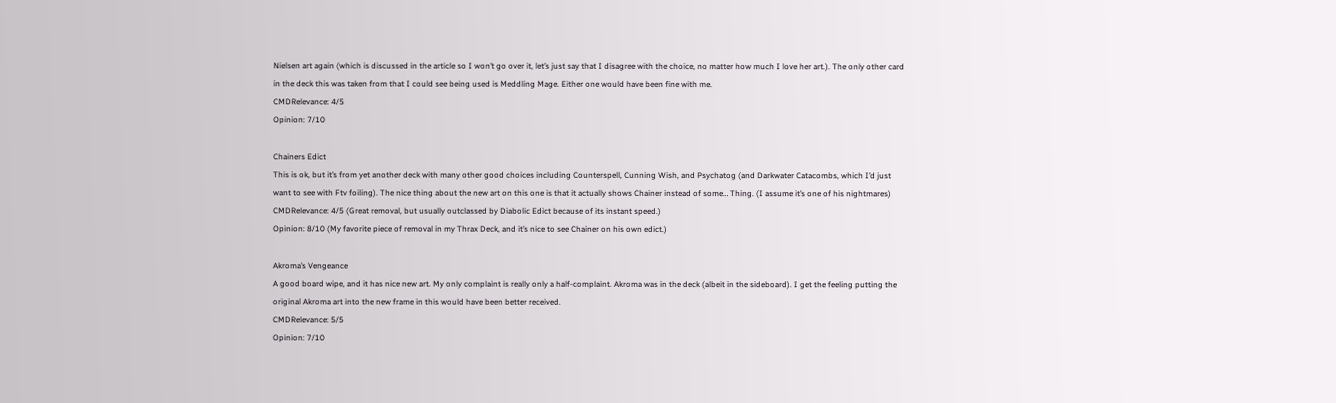Nielsen art again (which is discussed in the article so I won’t go over it, let’s just say that I disagree with the choice, no matter how much I love her art.). The only other card in the deck this was taken from that I could see being used is Meddling Mage. Either one would have been fine with me.
CMDRelevance: 4/5
Opinion: 7/10

Chainers Edict
This is ok, but it’s from yet another deck with many other good choices including Counterspell, Cunning Wish, and Psychatog (and Darkwater Catacombs, which I’d just want to see with Ftv foiling). The nice thing about the new art on this one is that it actually shows Chainer instead of some… Thing. (I assume it’s one of his nightmares)
CMDRelevance: 4/5 (Great removal, but usually outclassed by Diabolic Edict because of its instant speed.)
Opinion: 8/10 (My favorite piece of removal in my Thrax Deck, and it’s nice to see Chainer on his own edict.)

Akroma’s Vengeance
A good board wipe, and it has nice new art. My only complaint is really only a half-complaint. Akroma was in the deck (albeit in the sideboard). I get the feeling putting the original Akroma art into the new frame in this would have been better received.
CMDRelevance: 5/5
Opinion: 7/10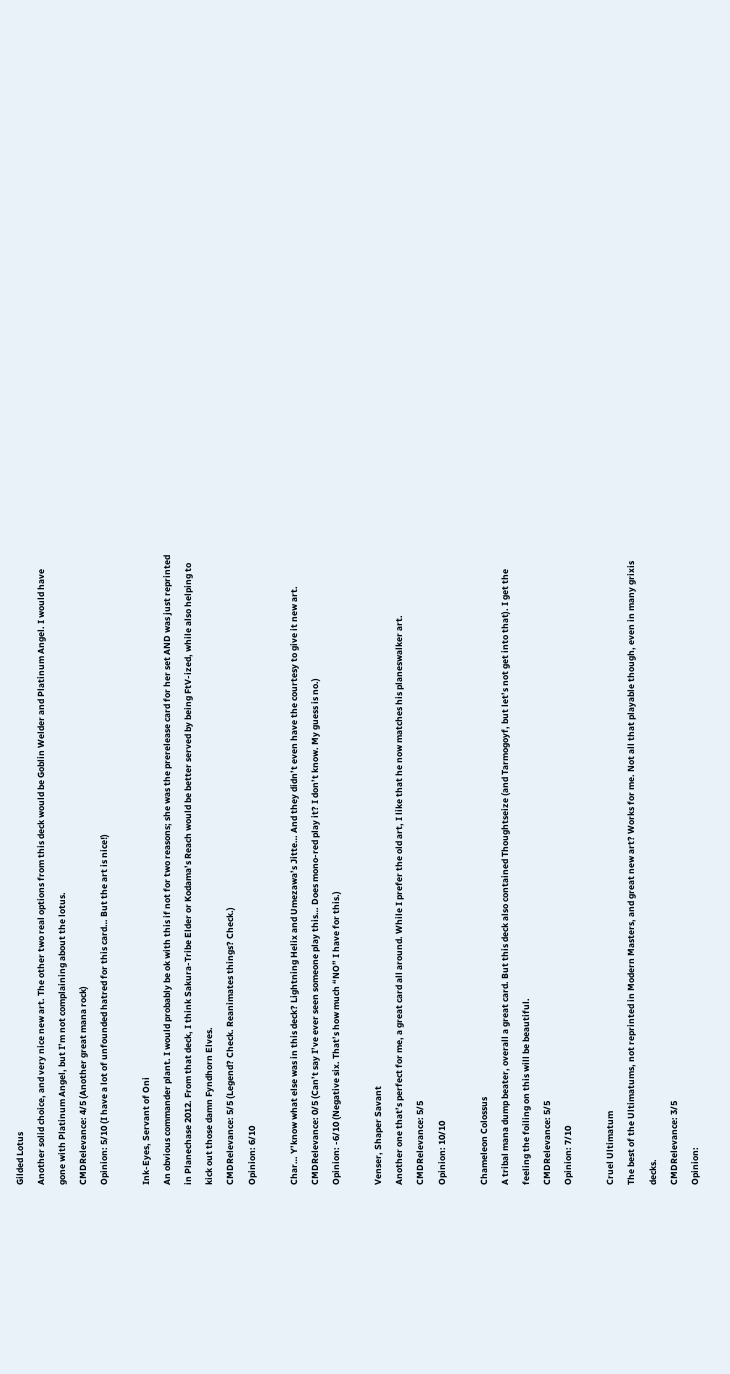Gilded Lotus
Another solid choice, and very nice new art. The other two real options from this deck would be Goblin Welder and Platinum Angel. I would have gone with Platinum Angel, but I’m not complaining about the lotus.
CMDRelevance: 4/5 (Another great mana rock)
Opinion: 5/10 (I have a lot of unfounded hatred for this card… But the art is nice!)

Ink-Eyes, Servant of Oni
An obvious commander plant. I would probably be ok with this if not for two reasons; she was the prerelease card for her set AND was just reprinted in Planechase 2012. From that deck, I think Sakura-Tribe Elder or Kodama’s Reach would be better served by being FtV-ized, while also helping to kick out those damn Fyndhorn Elves.
CMDRelevance: 5/5 (Legend? Check. Reanimates things? Check.)
Opinion: 6/10

Char… Y’know what else was in this deck? Lightning Helix and Umezawa’s Jitte… And they didn’t even have the courtesy to give it new art.
CMDRelevance: 0/5 (Can’t say I’ve ever seen someone play this… Does mono-red play it? I don’t know. My guess is no.)
Opinion: -6/10 (Negative six. That’s how much “NO” I have for this.)

Venser, Shaper Savant
Another one that’s perfect for me, a great card all around. While I prefer the old art, I like that he now matches his planeswalker art.
CMDRelevance: 5/5
Opinion: 10/10

Chameleon Colossus
A tribal mana dump beater, overall a great card. But this deck also contained Thoughtseize (and Tarmogoyf, but let’s not get into that). I get the feeling the foiling on this will be beautiful.
CMDRelevance: 5/5
Opinion: 7/10

Cruel Ultimatum
The best of the Ultimatums, not reprinted in Modern Masters, and great new art? Works for me. Not all that playable though, even in many grixis decks.
CMDRelevance: 3/5
Opinion: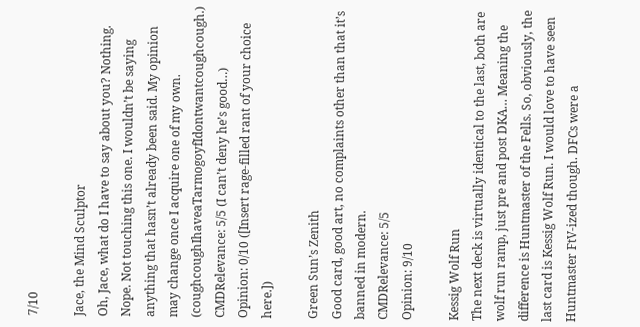7/10

Jace, the Mind Sculptor
Oh, Jace, what do I have to say about you? Nothing. Nope. Not touching this one. I wouldn’t be saying anything that hasn’t already been said. My opinion may change once I acquire one of my own. (coughcoughIhaveaTarmogoyfIdontwantcoughcough.)
CMDRelevance: 5/5 (I can’t deny he’s good…)
Opinion: 0/10 ([Insert rage-filled rant of your choice here.])

Green Sun’s Zenith
Good card, good art, no complaints other than that it’s banned in modern.
CMDRelevance: 5/5
Opinion: 9/10

Kessig Wolf Run
The next deck is virtually identical to the last, both are wolf run ramp, just pre and post DKA… Meaning the difference is Huntmaster of the Fells. So, obviously, the last card is Kessig Wolf Run. I would love to have seen Huntmaster FtV-ized though. DFCs were a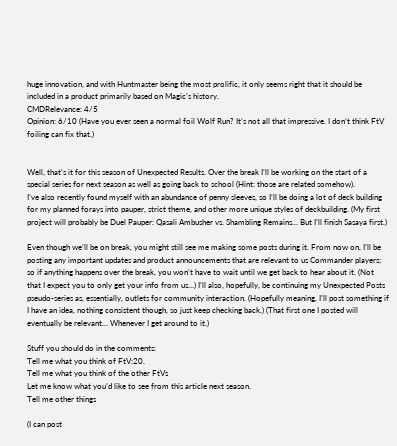huge innovation, and with Huntmaster being the most prolific, it only seems right that it should be included in a product primarily based on Magic’s history.
CMDRelevance: 4/5
Opinion: 6/10 (Have you ever seen a normal foil Wolf Run? It’s not all that impressive. I don’t think FtV foiling can fix that.)


Well, that’s it for this season of Unexpected Results. Over the break I’ll be working on the start of a special series for next season as well as going back to school (Hint: those are related somehow).
I’ve also recently found myself with an abundance of penny sleeves, so I’ll be doing a lot of deck building for my planned forays into pauper, strict theme, and other more unique styles of deckbuilding. (My first project will probably be Duel Pauper: Qasali Ambusher vs. Shambling Remains… But I’ll finish Sasaya first.)

Even though we’ll be on break, you might still see me making some posts during it. From now on, I’ll be posting any important updates and product announcements that are relevant to us Commander players; so if anything happens over the break, you won’t have to wait until we get back to hear about it. (Not that I expect you to only get your info from us…) I’ll also, hopefully, be continuing my Unexpected Posts pseudo-series as, essentially, outlets for community interaction. (Hopefully meaning, I’ll post something if I have an idea, nothing consistent though, so just keep checking back.) (That first one I posted will eventually be relevant… Whenever I get around to it.)

Stuff you should do in the comments:
Tell me what you think of FtV:20.
Tell me what you think of the other FtVs
Let me know what you’d like to see from this article next season.
Tell me other things

(I can post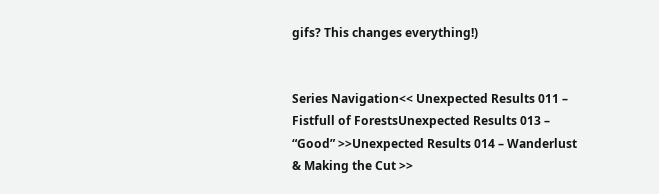gifs? This changes everything!)


Series Navigation<< Unexpected Results 011 – Fistfull of ForestsUnexpected Results 013 – “Good” >>Unexpected Results 014 – Wanderlust & Making the Cut >>